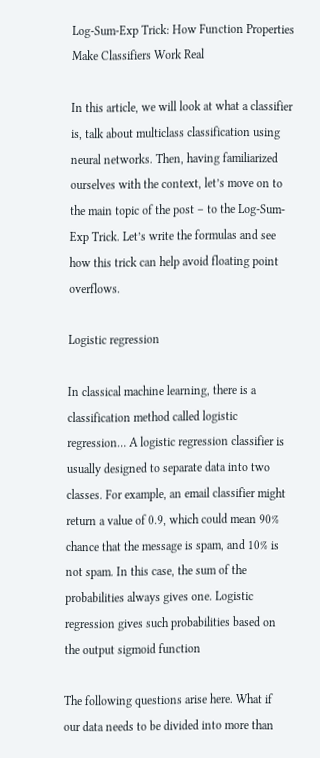Log-Sum-Exp Trick: How Function Properties Make Classifiers Work Real

In this article, we will look at what a classifier is, talk about multiclass classification using neural networks. Then, having familiarized ourselves with the context, let’s move on to the main topic of the post – to the Log-Sum-Exp Trick. Let’s write the formulas and see how this trick can help avoid floating point overflows.

Logistic regression

In classical machine learning, there is a classification method called logistic regression… A logistic regression classifier is usually designed to separate data into two classes. For example, an email classifier might return a value of 0.9, which could mean 90% chance that the message is spam, and 10% is not spam. In this case, the sum of the probabilities always gives one. Logistic regression gives such probabilities based on the output sigmoid function

The following questions arise here. What if our data needs to be divided into more than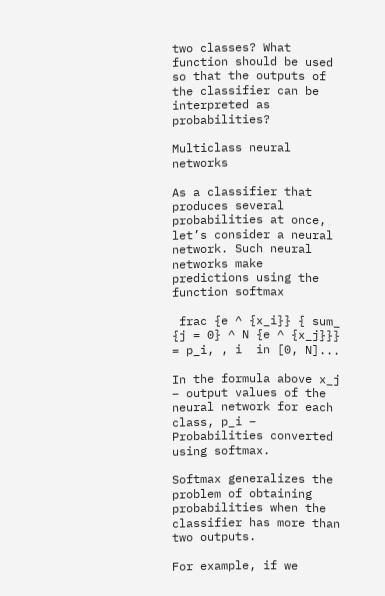two classes? What function should be used so that the outputs of the classifier can be interpreted as probabilities?

Multiclass neural networks

As a classifier that produces several probabilities at once, let’s consider a neural network. Such neural networks make predictions using the function softmax

 frac {e ^ {x_i}} { sum_ {j = 0} ^ N {e ^ {x_j}}} = p_i, , i  in [0, N]...

In the formula above x_j – output values of the neural network for each class, p_i – Probabilities converted using softmax.

Softmax generalizes the problem of obtaining probabilities when the classifier has more than two outputs.

For example, if we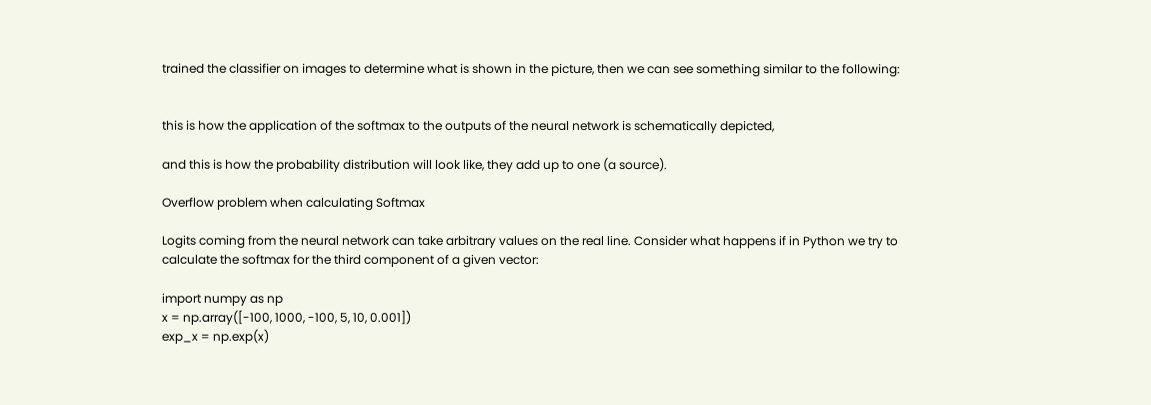trained the classifier on images to determine what is shown in the picture, then we can see something similar to the following:


this is how the application of the softmax to the outputs of the neural network is schematically depicted,

and this is how the probability distribution will look like, they add up to one (a source).

Overflow problem when calculating Softmax

Logits coming from the neural network can take arbitrary values on the real line. Consider what happens if in Python we try to calculate the softmax for the third component of a given vector:

import numpy as np
x = np.array([-100, 1000, -100, 5, 10, 0.001])
exp_x = np.exp(x)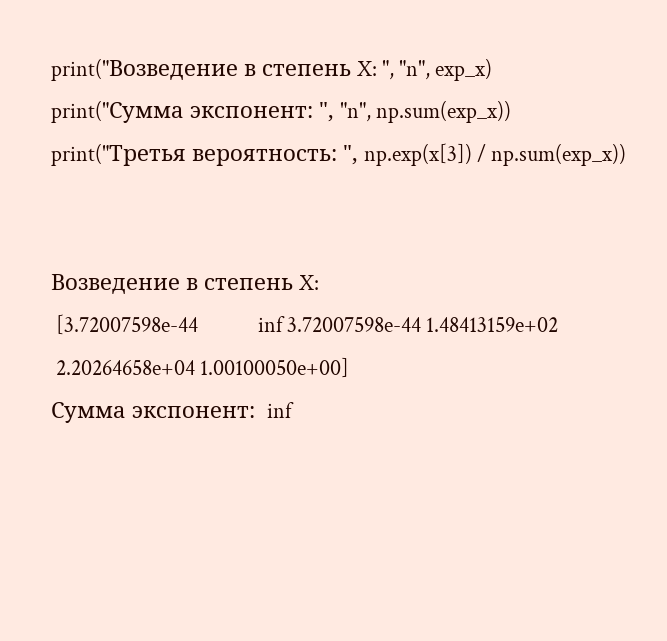print("Возведение в степень X: ", "n", exp_x)
print("Сумма экспонент: ", "n", np.sum(exp_x))
print("Третья вероятность: ", np.exp(x[3]) / np.sum(exp_x))


Возведение в степень X:
 [3.72007598e-44            inf 3.72007598e-44 1.48413159e+02
 2.20264658e+04 1.00100050e+00]
Сумма экспонент:  inf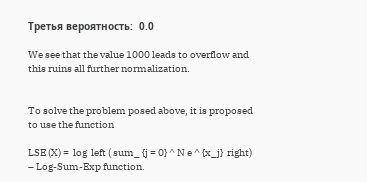Третья вероятность:  0.0

We see that the value 1000 leads to overflow and this ruins all further normalization.


To solve the problem posed above, it is proposed to use the function

LSE (X) =  log  left ( sum_ {j = 0} ^ N e ^ {x_j}  right) – Log-Sum-Exp function.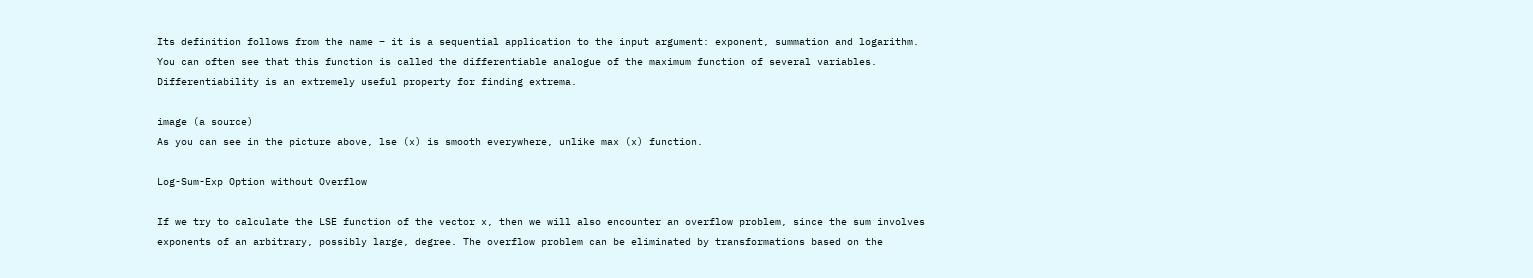Its definition follows from the name – it is a sequential application to the input argument: exponent, summation and logarithm. You can often see that this function is called the differentiable analogue of the maximum function of several variables. Differentiability is an extremely useful property for finding extrema.

image (a source)
As you can see in the picture above, lse (x) is smooth everywhere, unlike max (x) function.

Log-Sum-Exp Option without Overflow

If we try to calculate the LSE function of the vector x, then we will also encounter an overflow problem, since the sum involves exponents of an arbitrary, possibly large, degree. The overflow problem can be eliminated by transformations based on the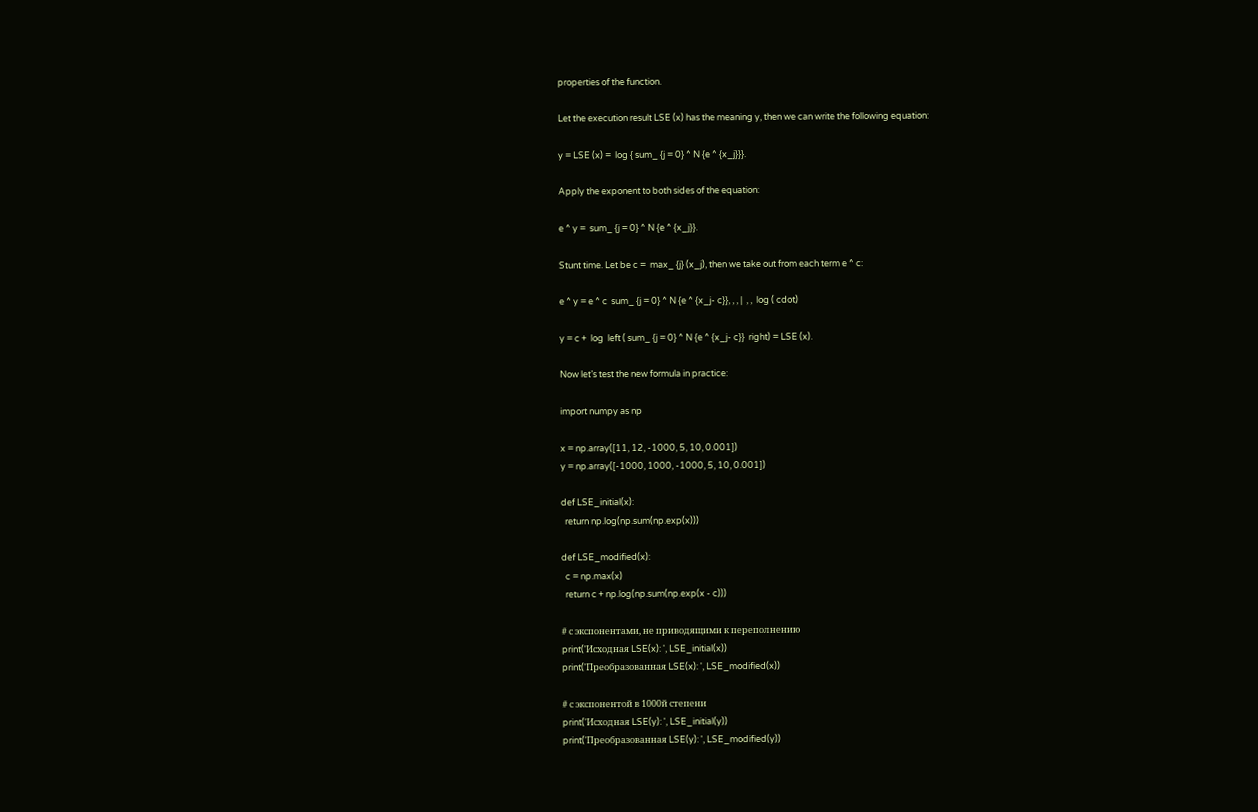properties of the function.

Let the execution result LSE (x) has the meaning y, then we can write the following equation:

y = LSE (x) =  log { sum_ {j = 0} ^ N {e ^ {x_j}}}.

Apply the exponent to both sides of the equation:

e ^ y =  sum_ {j = 0} ^ N {e ^ {x_j}}.

Stunt time. Let be c =  max_ {j} (x_j), then we take out from each term e ^ c:

e ^ y = e ^ c  sum_ {j = 0} ^ N {e ^ {x_j- c}}, , , |  , ,  log ( cdot)

y = c +  log  left ( sum_ {j = 0} ^ N {e ^ {x_j- c}}  right) = LSE (x).

Now let’s test the new formula in practice:

import numpy as np

x = np.array([11, 12, -1000, 5, 10, 0.001])
y = np.array([-1000, 1000, -1000, 5, 10, 0.001])

def LSE_initial(x):
  return np.log(np.sum(np.exp(x)))

def LSE_modified(x):
  c = np.max(x)
  return c + np.log(np.sum(np.exp(x - c)))

# с экспонентами, не приводящими к переполнению
print('Исходная LSE(x): ', LSE_initial(x))
print('Преобразованная LSE(x): ', LSE_modified(x))

# с экспонентой в 1000й степени
print('Исходная LSE(y): ', LSE_initial(y))
print('Преобразованная LSE(y): ', LSE_modified(y))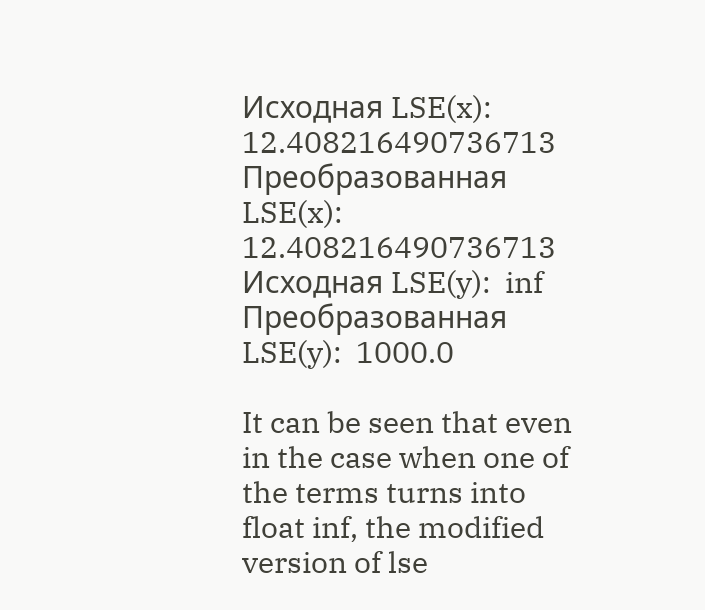Исходная LSE(x):  12.408216490736713
Преобразованная LSE(x):  12.408216490736713
Исходная LSE(y):  inf
Преобразованная LSE(y):  1000.0

It can be seen that even in the case when one of the terms turns into float inf, the modified version of lse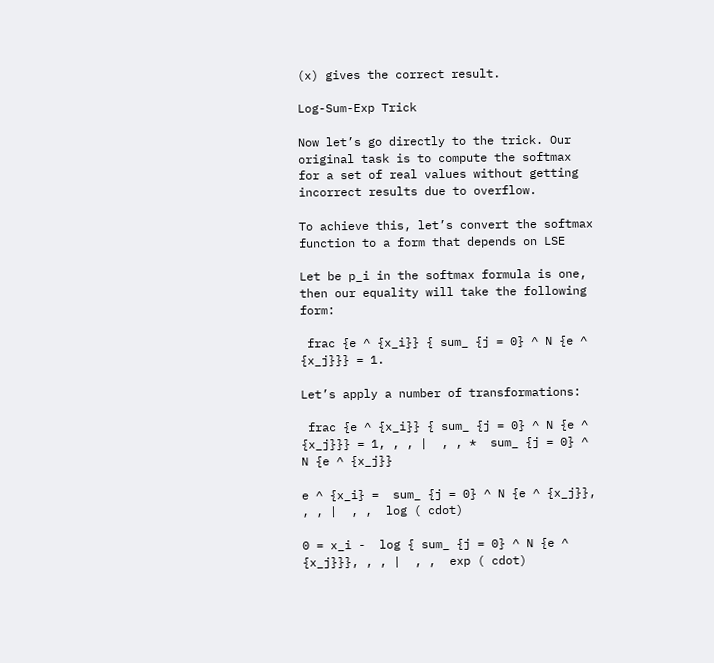(x) gives the correct result.

Log-Sum-Exp Trick

Now let’s go directly to the trick. Our original task is to compute the softmax for a set of real values without getting incorrect results due to overflow.

To achieve this, let’s convert the softmax function to a form that depends on LSE

Let be p_i in the softmax formula is one, then our equality will take the following form:

 frac {e ^ {x_i}} { sum_ {j = 0} ^ N {e ^ {x_j}}} = 1.

Let’s apply a number of transformations:

 frac {e ^ {x_i}} { sum_ {j = 0} ^ N {e ^ {x_j}}} = 1, , , |  , , *  sum_ {j = 0} ^ N {e ^ {x_j}}

e ^ {x_i} =  sum_ {j = 0} ^ N {e ^ {x_j}}, , , |  , ,  log ( cdot)

0 = x_i -  log { sum_ {j = 0} ^ N {e ^ {x_j}}}, , , |  , ,  exp ( cdot)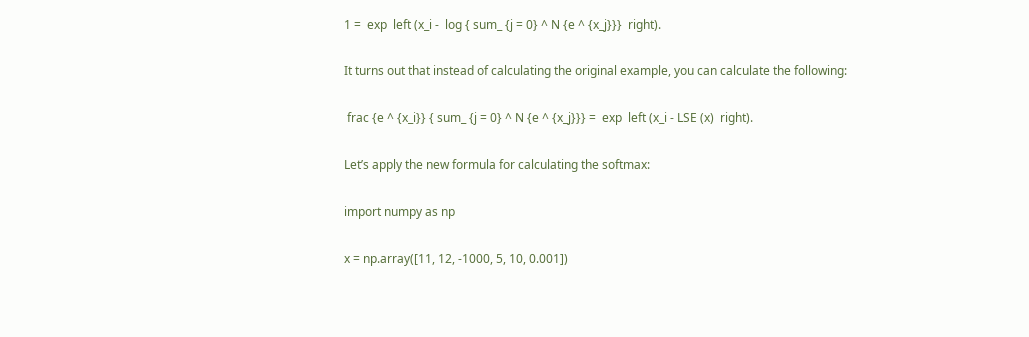1 =  exp  left (x_i -  log { sum_ {j = 0} ^ N {e ^ {x_j}}}  right).

It turns out that instead of calculating the original example, you can calculate the following:

 frac {e ^ {x_i}} { sum_ {j = 0} ^ N {e ^ {x_j}}} =  exp  left (x_i - LSE (x)  right).

Let’s apply the new formula for calculating the softmax:

import numpy as np

x = np.array([11, 12, -1000, 5, 10, 0.001])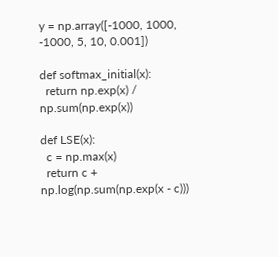y = np.array([-1000, 1000, -1000, 5, 10, 0.001])

def softmax_initial(x):
  return np.exp(x) / np.sum(np.exp(x))

def LSE(x):
  c = np.max(x)
  return c + np.log(np.sum(np.exp(x - c)))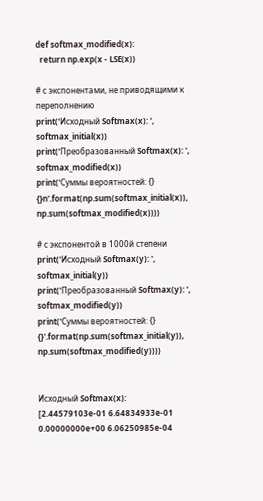def softmax_modified(x):
  return np.exp(x - LSE(x))

# с экспонентами, не приводящими к переполнению
print('Исходный Softmax(x): ', softmax_initial(x))
print('Преобразованный Softmax(x): ', softmax_modified(x))
print('Суммы вероятностей: {} {}n'.format(np.sum(softmax_initial(x)), np.sum(softmax_modified(x))))

# с экспонентой в 1000й степени
print('Исходный Softmax(y): ', softmax_initial(y))
print('Преобразованный Softmax(y): ', softmax_modified(y))
print('Суммы вероятностей: {} {}'.format(np.sum(softmax_initial(y)), np.sum(softmax_modified(y))))


Исходный Softmax(x):  [2.44579103e-01 6.64834933e-01 0.00000000e+00 6.06250985e-04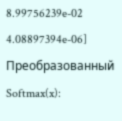8.99756239e-02 4.08897394e-06]
Преобразованный Softmax(x):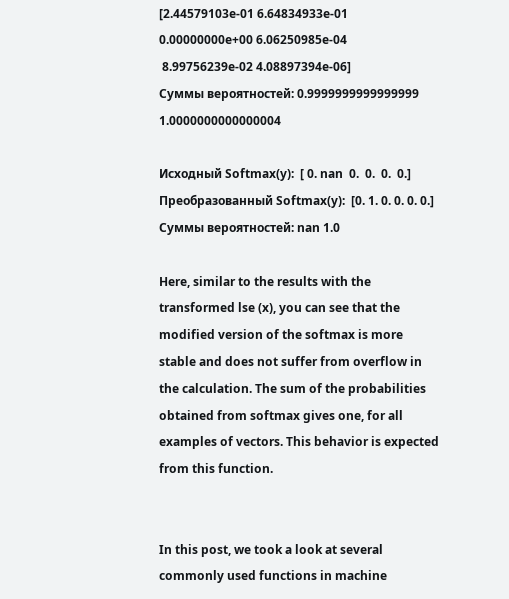[2.44579103e-01 6.64834933e-01 0.00000000e+00 6.06250985e-04
 8.99756239e-02 4.08897394e-06]
Суммы вероятностей: 0.9999999999999999 1.0000000000000004

Исходный Softmax(y):  [ 0. nan  0.  0.  0.  0.]
Преобразованный Softmax(y):  [0. 1. 0. 0. 0. 0.]
Суммы вероятностей: nan 1.0

Here, similar to the results with the transformed lse (x), you can see that the modified version of the softmax is more stable and does not suffer from overflow in the calculation. The sum of the probabilities obtained from softmax gives one, for all examples of vectors. This behavior is expected from this function.


In this post, we took a look at several commonly used functions in machine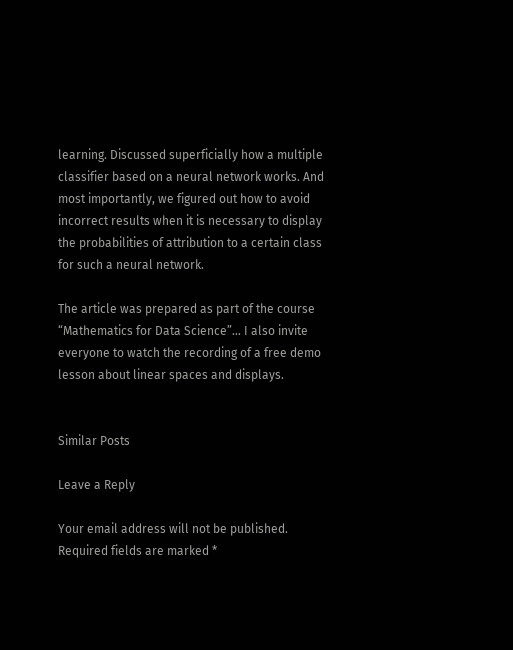learning. Discussed superficially how a multiple classifier based on a neural network works. And most importantly, we figured out how to avoid incorrect results when it is necessary to display the probabilities of attribution to a certain class for such a neural network.

The article was prepared as part of the course “Mathematics for Data Science”… I also invite everyone to watch the recording of a free demo lesson about linear spaces and displays.


Similar Posts

Leave a Reply

Your email address will not be published. Required fields are marked *